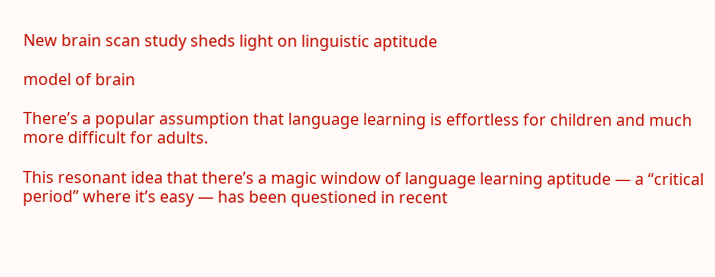New brain scan study sheds light on linguistic aptitude

model of brain

There’s a popular assumption that language learning is effortless for children and much more difficult for adults.

This resonant idea that there’s a magic window of language learning aptitude — a “critical period” where it’s easy — has been questioned in recent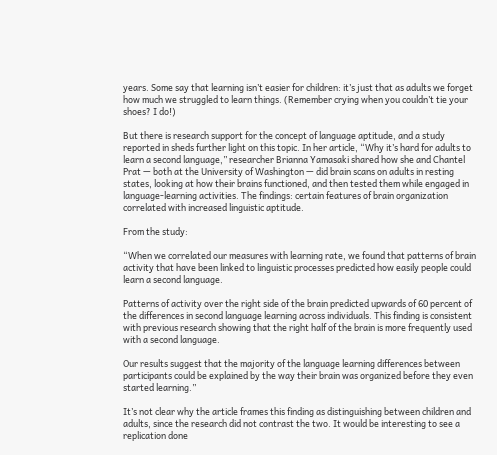years. Some say that learning isn’t easier for children: it’s just that as adults we forget how much we struggled to learn things. (Remember crying when you couldn’t tie your shoes? I do!)

But there is research support for the concept of language aptitude, and a study reported in sheds further light on this topic. In her article, “Why it’s hard for adults to learn a second language,” researcher Brianna Yamasaki shared how she and Chantel Prat — both at the University of Washington — did brain scans on adults in resting states, looking at how their brains functioned, and then tested them while engaged in language-learning activities. The findings: certain features of brain organization correlated with increased linguistic aptitude.

From the study:

“When we correlated our measures with learning rate, we found that patterns of brain activity that have been linked to linguistic processes predicted how easily people could learn a second language.

Patterns of activity over the right side of the brain predicted upwards of 60 percent of the differences in second language learning across individuals. This finding is consistent with previous research showing that the right half of the brain is more frequently used with a second language.

Our results suggest that the majority of the language learning differences between participants could be explained by the way their brain was organized before they even started learning.”

It’s not clear why the article frames this finding as distinguishing between children and adults, since the research did not contrast the two. It would be interesting to see a replication done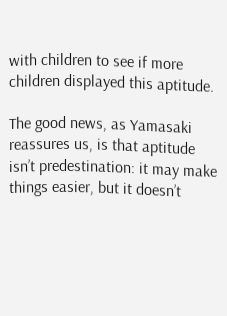with children to see if more children displayed this aptitude.

The good news, as Yamasaki reassures us, is that aptitude isn’t predestination: it may make things easier, but it doesn’t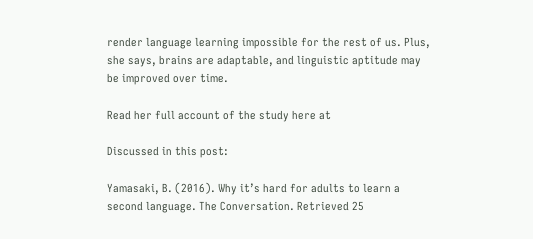render language learning impossible for the rest of us. Plus, she says, brains are adaptable, and linguistic aptitude may be improved over time.

Read her full account of the study here at

Discussed in this post:

Yamasaki, B. (2016). Why it’s hard for adults to learn a second language. The Conversation. Retrieved 25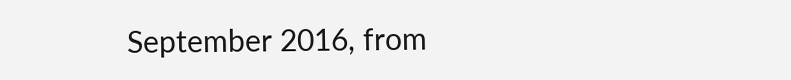September 2016, from